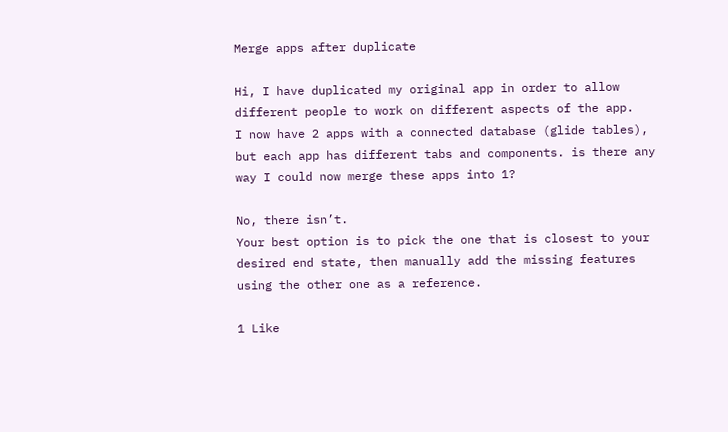Merge apps after duplicate

Hi, I have duplicated my original app in order to allow different people to work on different aspects of the app.
I now have 2 apps with a connected database (glide tables), but each app has different tabs and components. is there any way I could now merge these apps into 1?

No, there isn’t.
Your best option is to pick the one that is closest to your desired end state, then manually add the missing features using the other one as a reference.

1 Like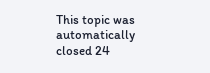This topic was automatically closed 24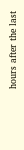hours after the last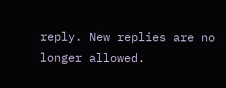reply. New replies are no longer allowed.